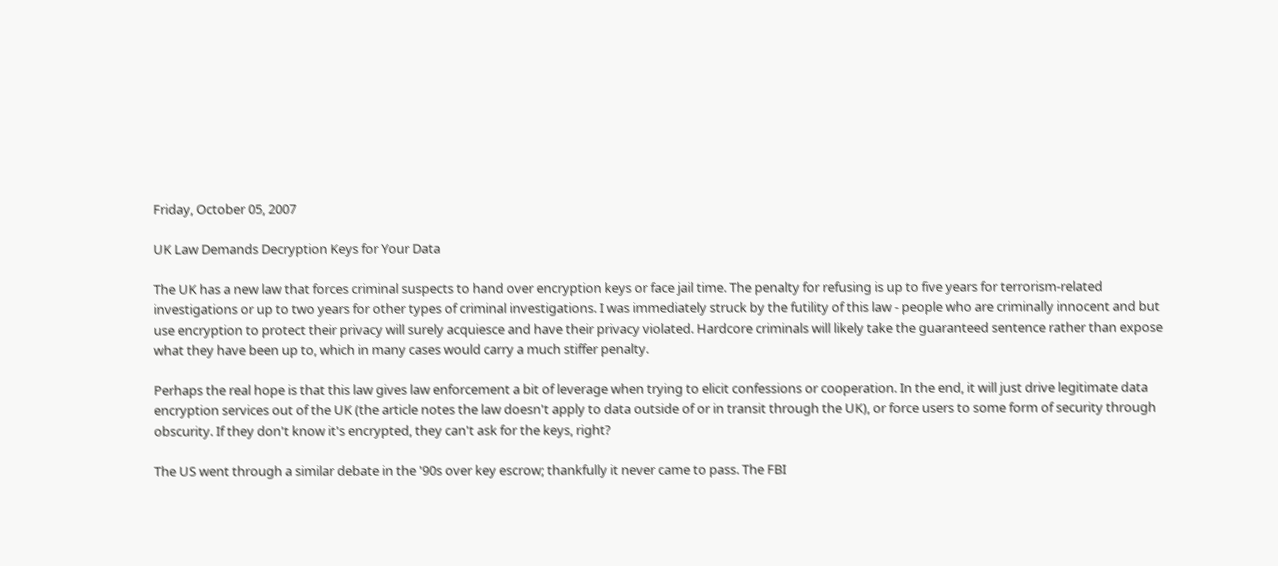Friday, October 05, 2007

UK Law Demands Decryption Keys for Your Data

The UK has a new law that forces criminal suspects to hand over encryption keys or face jail time. The penalty for refusing is up to five years for terrorism-related investigations or up to two years for other types of criminal investigations. I was immediately struck by the futility of this law - people who are criminally innocent and but use encryption to protect their privacy will surely acquiesce and have their privacy violated. Hardcore criminals will likely take the guaranteed sentence rather than expose what they have been up to, which in many cases would carry a much stiffer penalty.

Perhaps the real hope is that this law gives law enforcement a bit of leverage when trying to elicit confessions or cooperation. In the end, it will just drive legitimate data encryption services out of the UK (the article notes the law doesn't apply to data outside of or in transit through the UK), or force users to some form of security through obscurity. If they don't know it's encrypted, they can't ask for the keys, right?

The US went through a similar debate in the '90s over key escrow; thankfully it never came to pass. The FBI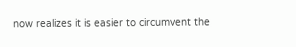now realizes it is easier to circumvent the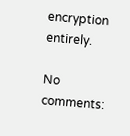encryption entirely.

No comments: